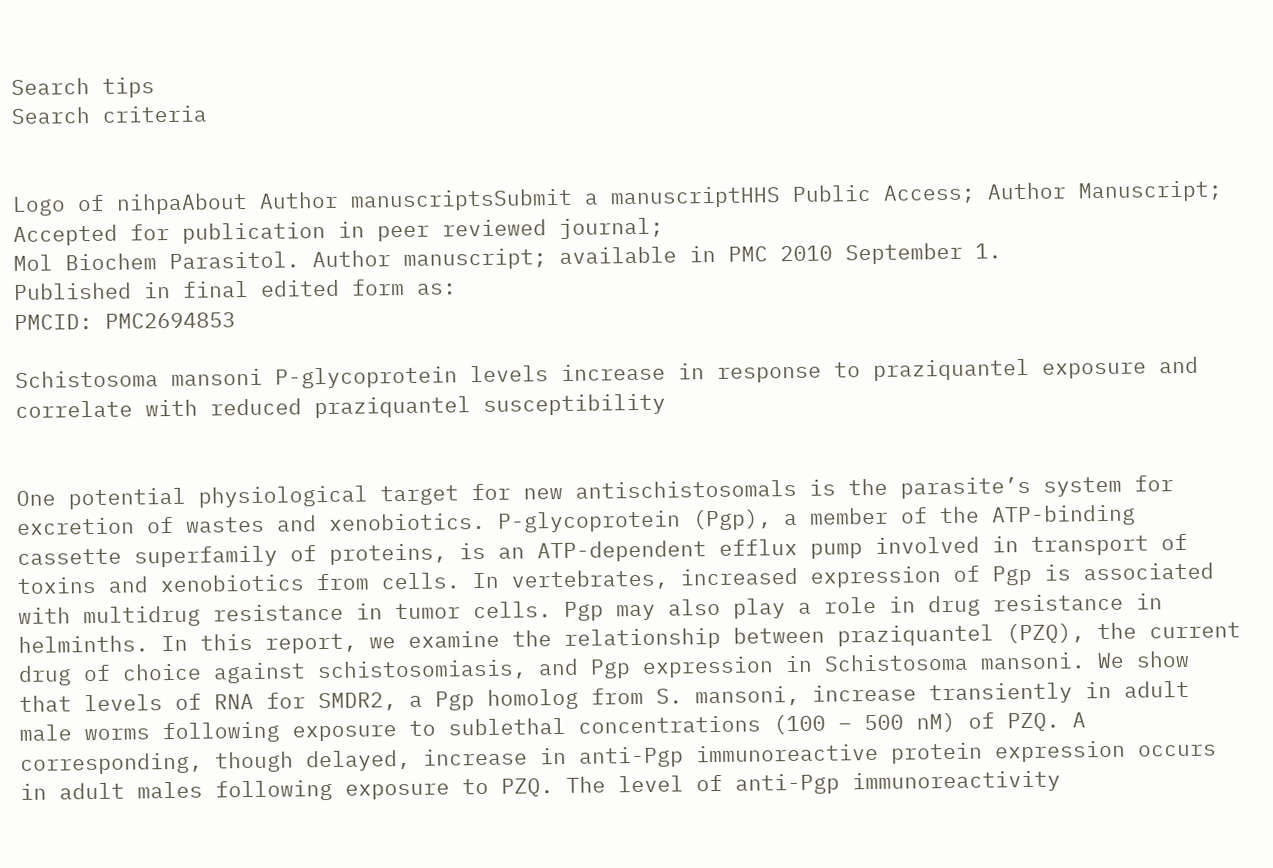Search tips
Search criteria


Logo of nihpaAbout Author manuscriptsSubmit a manuscriptHHS Public Access; Author Manuscript; Accepted for publication in peer reviewed journal;
Mol Biochem Parasitol. Author manuscript; available in PMC 2010 September 1.
Published in final edited form as:
PMCID: PMC2694853

Schistosoma mansoni P-glycoprotein levels increase in response to praziquantel exposure and correlate with reduced praziquantel susceptibility


One potential physiological target for new antischistosomals is the parasite’s system for excretion of wastes and xenobiotics. P-glycoprotein (Pgp), a member of the ATP-binding cassette superfamily of proteins, is an ATP-dependent efflux pump involved in transport of toxins and xenobiotics from cells. In vertebrates, increased expression of Pgp is associated with multidrug resistance in tumor cells. Pgp may also play a role in drug resistance in helminths. In this report, we examine the relationship between praziquantel (PZQ), the current drug of choice against schistosomiasis, and Pgp expression in Schistosoma mansoni. We show that levels of RNA for SMDR2, a Pgp homolog from S. mansoni, increase transiently in adult male worms following exposure to sublethal concentrations (100 – 500 nM) of PZQ. A corresponding, though delayed, increase in anti-Pgp immunoreactive protein expression occurs in adult males following exposure to PZQ. The level of anti-Pgp immunoreactivity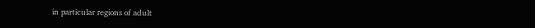in particular regions of adult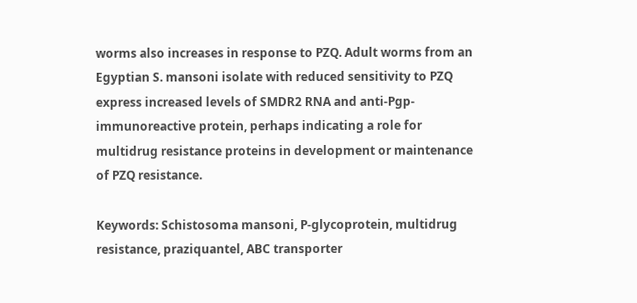worms also increases in response to PZQ. Adult worms from an Egyptian S. mansoni isolate with reduced sensitivity to PZQ express increased levels of SMDR2 RNA and anti-Pgp-immunoreactive protein, perhaps indicating a role for multidrug resistance proteins in development or maintenance of PZQ resistance.

Keywords: Schistosoma mansoni, P-glycoprotein, multidrug resistance, praziquantel, ABC transporter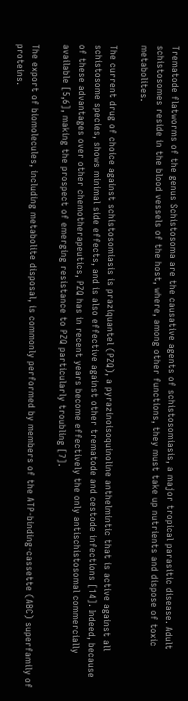Trematode flatworms of the genus Schistosoma are the causative agents of schistosomiasis, a major tropical parasitic disease. Adult schistosomes reside in the blood vessels of the host, where, among other functions, they must take up nutrients and dispose of toxic metabolites.

The current drug of choice against schistosomiasis is praziquantel (PZQ), a pyrazinoisoquinoline anthelmintic that is active against all schistosome species, shows minimal side effects, and is also effective against other trematode and cestode infections [14]. Indeed, because of these advantages over other chemotherapeutics, PZQ has in recent years become effectively the only antischistosomal commercially available [5,6], making the prospect of emerging resistance to PZQ particularly troubling [7].

The export of biomolecules, including metabolite disposal, is commonly performed by members of the ATP-binding-cassette (ABC) superfamily of proteins.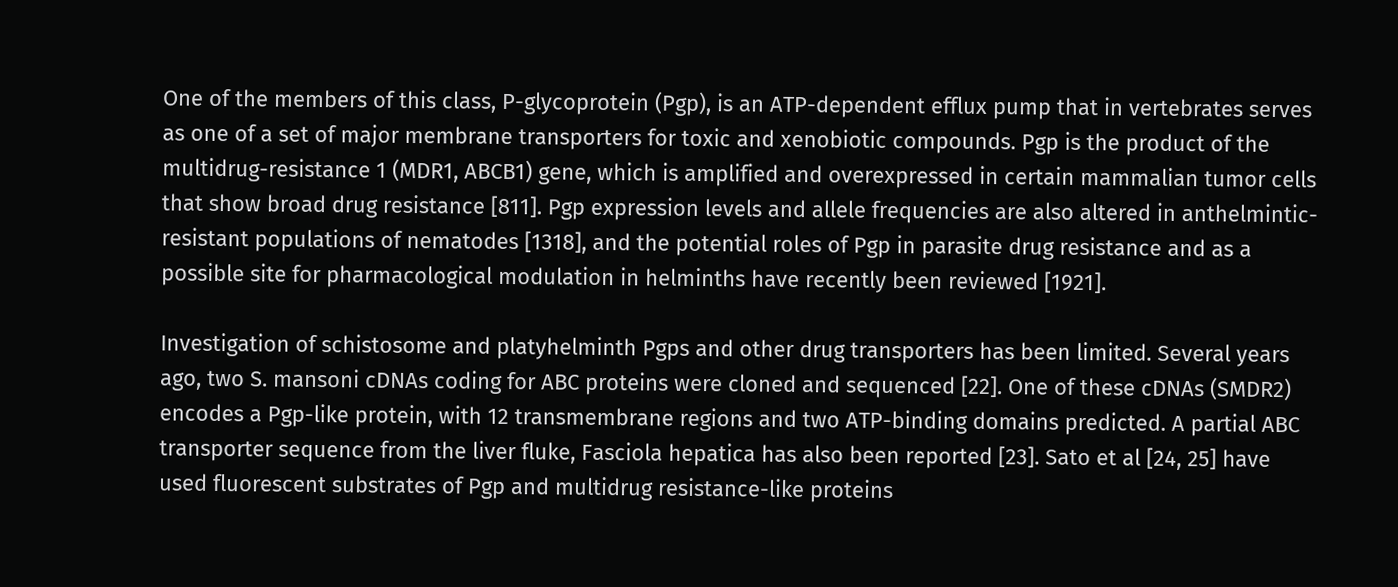One of the members of this class, P-glycoprotein (Pgp), is an ATP-dependent efflux pump that in vertebrates serves as one of a set of major membrane transporters for toxic and xenobiotic compounds. Pgp is the product of the multidrug-resistance 1 (MDR1, ABCB1) gene, which is amplified and overexpressed in certain mammalian tumor cells that show broad drug resistance [811]. Pgp expression levels and allele frequencies are also altered in anthelmintic-resistant populations of nematodes [1318], and the potential roles of Pgp in parasite drug resistance and as a possible site for pharmacological modulation in helminths have recently been reviewed [1921].

Investigation of schistosome and platyhelminth Pgps and other drug transporters has been limited. Several years ago, two S. mansoni cDNAs coding for ABC proteins were cloned and sequenced [22]. One of these cDNAs (SMDR2) encodes a Pgp-like protein, with 12 transmembrane regions and two ATP-binding domains predicted. A partial ABC transporter sequence from the liver fluke, Fasciola hepatica has also been reported [23]. Sato et al [24, 25] have used fluorescent substrates of Pgp and multidrug resistance-like proteins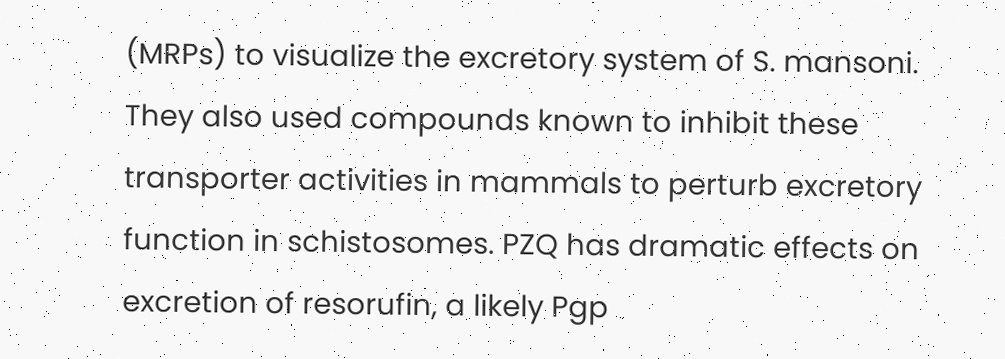(MRPs) to visualize the excretory system of S. mansoni. They also used compounds known to inhibit these transporter activities in mammals to perturb excretory function in schistosomes. PZQ has dramatic effects on excretion of resorufin, a likely Pgp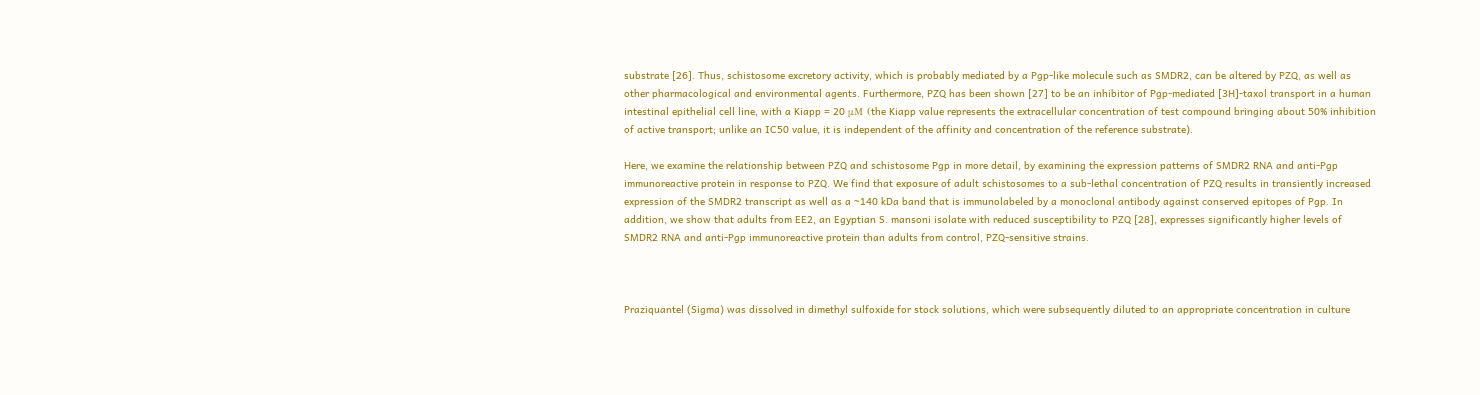substrate [26]. Thus, schistosome excretory activity, which is probably mediated by a Pgp-like molecule such as SMDR2, can be altered by PZQ, as well as other pharmacological and environmental agents. Furthermore, PZQ has been shown [27] to be an inhibitor of Pgp-mediated [3H]-taxol transport in a human intestinal epithelial cell line, with a Kiapp = 20 μM (the Kiapp value represents the extracellular concentration of test compound bringing about 50% inhibition of active transport; unlike an IC50 value, it is independent of the affinity and concentration of the reference substrate).

Here, we examine the relationship between PZQ and schistosome Pgp in more detail, by examining the expression patterns of SMDR2 RNA and anti-Pgp immunoreactive protein in response to PZQ. We find that exposure of adult schistosomes to a sub-lethal concentration of PZQ results in transiently increased expression of the SMDR2 transcript as well as a ~140 kDa band that is immunolabeled by a monoclonal antibody against conserved epitopes of Pgp. In addition, we show that adults from EE2, an Egyptian S. mansoni isolate with reduced susceptibility to PZQ [28], expresses significantly higher levels of SMDR2 RNA and anti-Pgp immunoreactive protein than adults from control, PZQ-sensitive strains.



Praziquantel (Sigma) was dissolved in dimethyl sulfoxide for stock solutions, which were subsequently diluted to an appropriate concentration in culture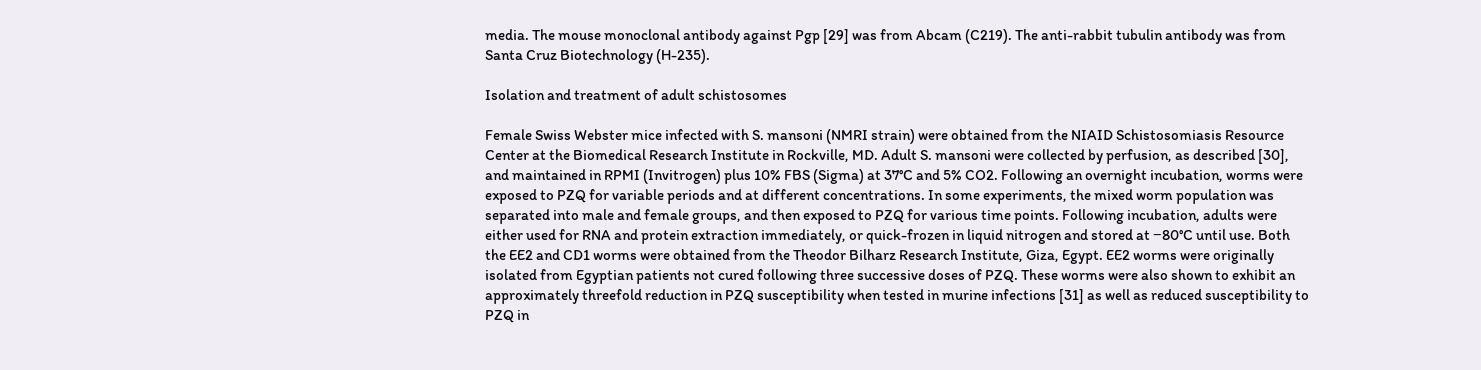media. The mouse monoclonal antibody against Pgp [29] was from Abcam (C219). The anti-rabbit tubulin antibody was from Santa Cruz Biotechnology (H-235).

Isolation and treatment of adult schistosomes

Female Swiss Webster mice infected with S. mansoni (NMRI strain) were obtained from the NIAID Schistosomiasis Resource Center at the Biomedical Research Institute in Rockville, MD. Adult S. mansoni were collected by perfusion, as described [30], and maintained in RPMI (Invitrogen) plus 10% FBS (Sigma) at 37°C and 5% CO2. Following an overnight incubation, worms were exposed to PZQ for variable periods and at different concentrations. In some experiments, the mixed worm population was separated into male and female groups, and then exposed to PZQ for various time points. Following incubation, adults were either used for RNA and protein extraction immediately, or quick-frozen in liquid nitrogen and stored at −80°C until use. Both the EE2 and CD1 worms were obtained from the Theodor Bilharz Research Institute, Giza, Egypt. EE2 worms were originally isolated from Egyptian patients not cured following three successive doses of PZQ. These worms were also shown to exhibit an approximately threefold reduction in PZQ susceptibility when tested in murine infections [31] as well as reduced susceptibility to PZQ in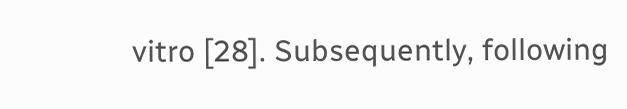vitro [28]. Subsequently, following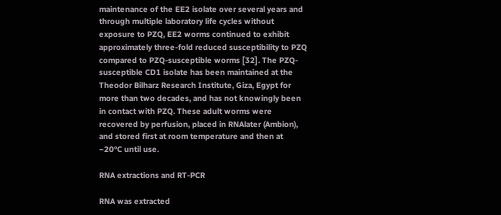maintenance of the EE2 isolate over several years and through multiple laboratory life cycles without exposure to PZQ, EE2 worms continued to exhibit approximately three-fold reduced susceptibility to PZQ compared to PZQ-susceptible worms [32]. The PZQ-susceptible CD1 isolate has been maintained at the Theodor Bilharz Research Institute, Giza, Egypt for more than two decades, and has not knowingly been in contact with PZQ. These adult worms were recovered by perfusion, placed in RNAlater (Ambion), and stored first at room temperature and then at −20°C until use.

RNA extractions and RT-PCR

RNA was extracted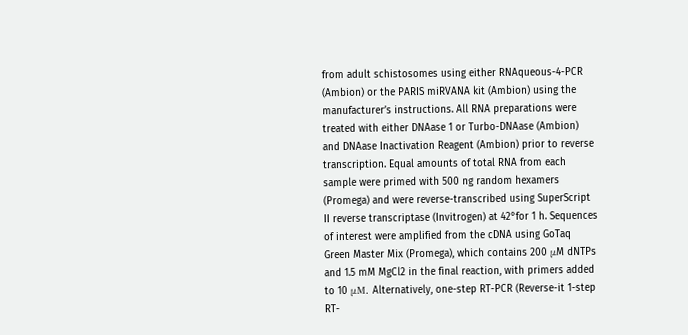from adult schistosomes using either RNAqueous-4-PCR (Ambion) or the PARIS miRVANA kit (Ambion) using the manufacturer’s instructions. All RNA preparations were treated with either DNAase 1 or Turbo-DNAase (Ambion) and DNAase Inactivation Reagent (Ambion) prior to reverse transcription. Equal amounts of total RNA from each sample were primed with 500 ng random hexamers (Promega) and were reverse-transcribed using SuperScript II reverse transcriptase (Invitrogen) at 42°for 1 h. Sequences of interest were amplified from the cDNA using GoTaq Green Master Mix (Promega), which contains 200 μM dNTPs and 1.5 mM MgCl2 in the final reaction, with primers added to 10 μM. Alternatively, one-step RT-PCR (Reverse-it 1-step RT-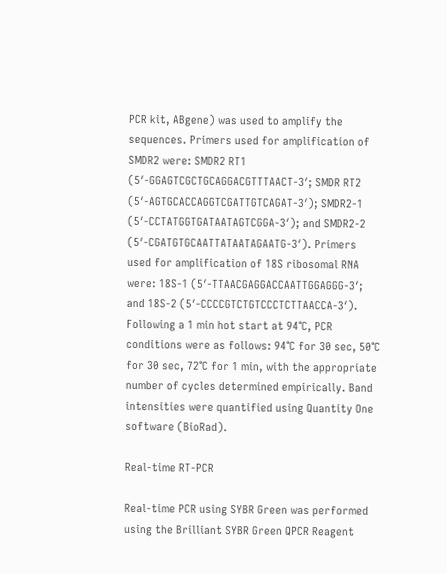PCR kit, ABgene) was used to amplify the sequences. Primers used for amplification of SMDR2 were: SMDR2 RT1 (5′-GGAGTCGCTGCAGGACGTTTAACT-3′; SMDR RT2 (5′-AGTGCACCAGGTCGATTGTCAGAT-3′); SMDR2-1 (5′-CCTATGGTGATAATAGTCGGA-3′); and SMDR2-2 (5′-CGATGTGCAATTATAATAGAATG-3′). Primers used for amplification of 18S ribosomal RNA were: 18S-1 (5′-TTAACGAGGACCAATTGGAGGG-3′; and 18S-2 (5′-CCCCGTCTGTCCCTCTTAACCA-3′). Following a 1 min hot start at 94°C, PCR conditions were as follows: 94°C for 30 sec, 50°C for 30 sec, 72°C for 1 min, with the appropriate number of cycles determined empirically. Band intensities were quantified using Quantity One software (BioRad).

Real-time RT-PCR

Real-time PCR using SYBR Green was performed using the Brilliant SYBR Green QPCR Reagent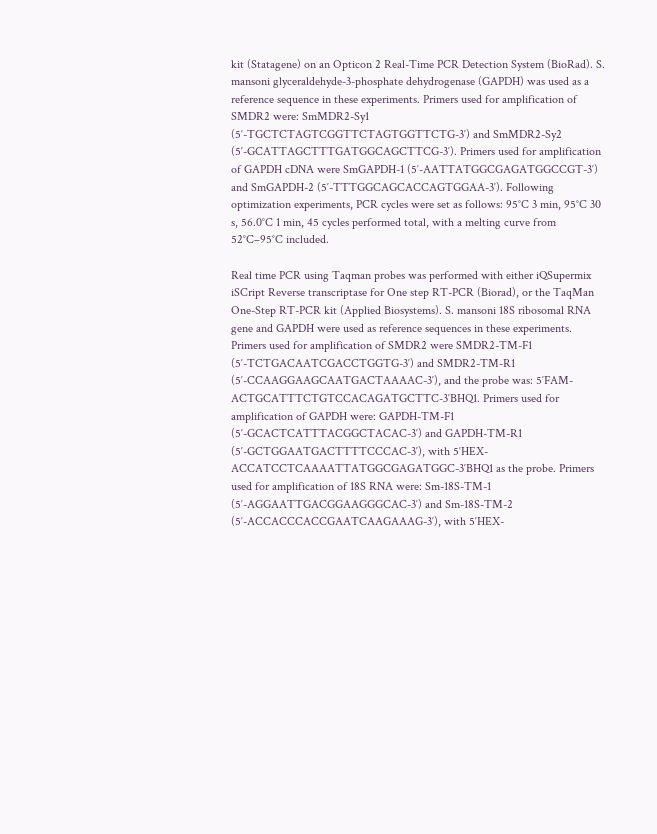kit (Statagene) on an Opticon 2 Real-Time PCR Detection System (BioRad). S. mansoni glyceraldehyde-3-phosphate dehydrogenase (GAPDH) was used as a reference sequence in these experiments. Primers used for amplification of SMDR2 were: SmMDR2-Sy1 (5′-TGCTCTAGTCGGTTCTAGTGGTTCTG-3′) and SmMDR2-Sy2 (5′-GCATTAGCTTTGATGGCAGCTTCG-3′). Primers used for amplification of GAPDH cDNA were SmGAPDH-1 (5′-AATTATGGCGAGATGGCCGT-3′) and SmGAPDH-2 (5′-TTTGGCAGCACCAGTGGAA-3′). Following optimization experiments, PCR cycles were set as follows: 95°C 3 min, 95°C 30 s, 56.0°C 1 min, 45 cycles performed total, with a melting curve from 52°C–95°C included.

Real time PCR using Taqman probes was performed with either iQSupermix iSCript Reverse transcriptase for One step RT-PCR (Biorad), or the TaqMan One-Step RT-PCR kit (Applied Biosystems). S. mansoni 18S ribosomal RNA gene and GAPDH were used as reference sequences in these experiments. Primers used for amplification of SMDR2 were SMDR2-TM-F1 (5′-TCTGACAATCGACCTGGTG-3′) and SMDR2-TM-R1 (5′-CCAAGGAAGCAATGACTAAAAC-3′), and the probe was: 5′FAM-ACTGCATTTCTGTCCACAGATGCTTC-3′BHQ1. Primers used for amplification of GAPDH were: GAPDH-TM-F1 (5′-GCACTCATTTACGGCTACAC-3′) and GAPDH-TM-R1 (5′-GCTGGAATGACTTTTCCCAC-3′), with 5′HEX- ACCATCCTCAAAATTATGGCGAGATGGC-3′BHQ1 as the probe. Primers used for amplification of 18S RNA were: Sm-18S-TM-1 (5′-AGGAATTGACGGAAGGGCAC-3′) and Sm-18S-TM-2 (5′-ACCACCCACCGAATCAAGAAAG-3′), with 5′HEX-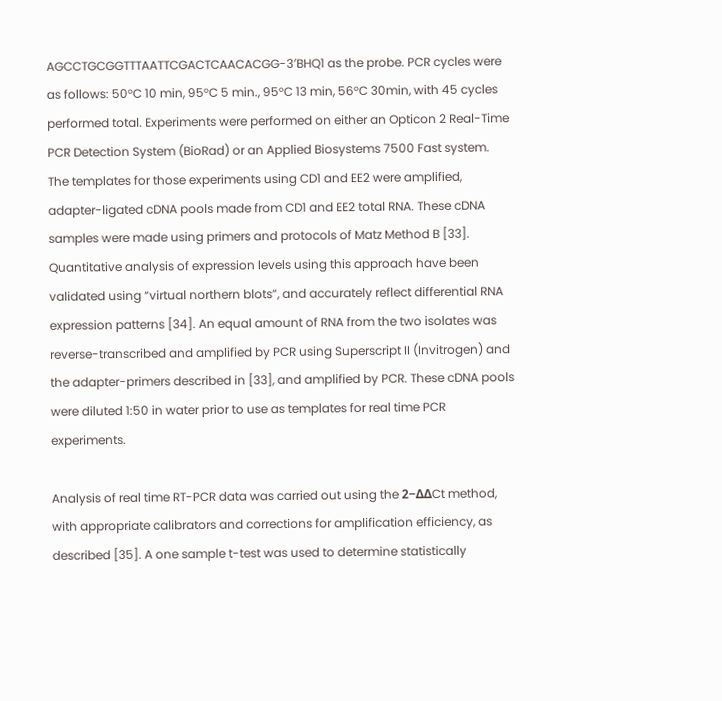AGCCTGCGGTTTAATTCGACTCAACACGG-3′BHQ1 as the probe. PCR cycles were as follows: 50°C 10 min, 95°C 5 min., 95°C 13 min, 56°C 30min, with 45 cycles performed total. Experiments were performed on either an Opticon 2 Real-Time PCR Detection System (BioRad) or an Applied Biosystems 7500 Fast system. The templates for those experiments using CD1 and EE2 were amplified, adapter-ligated cDNA pools made from CD1 and EE2 total RNA. These cDNA samples were made using primers and protocols of Matz Method B [33]. Quantitative analysis of expression levels using this approach have been validated using “virtual northern blots”, and accurately reflect differential RNA expression patterns [34]. An equal amount of RNA from the two isolates was reverse-transcribed and amplified by PCR using Superscript II (Invitrogen) and the adapter-primers described in [33], and amplified by PCR. These cDNA pools were diluted 1:50 in water prior to use as templates for real time PCR experiments.

Analysis of real time RT-PCR data was carried out using the 2−ΔΔCt method, with appropriate calibrators and corrections for amplification efficiency, as described [35]. A one sample t-test was used to determine statistically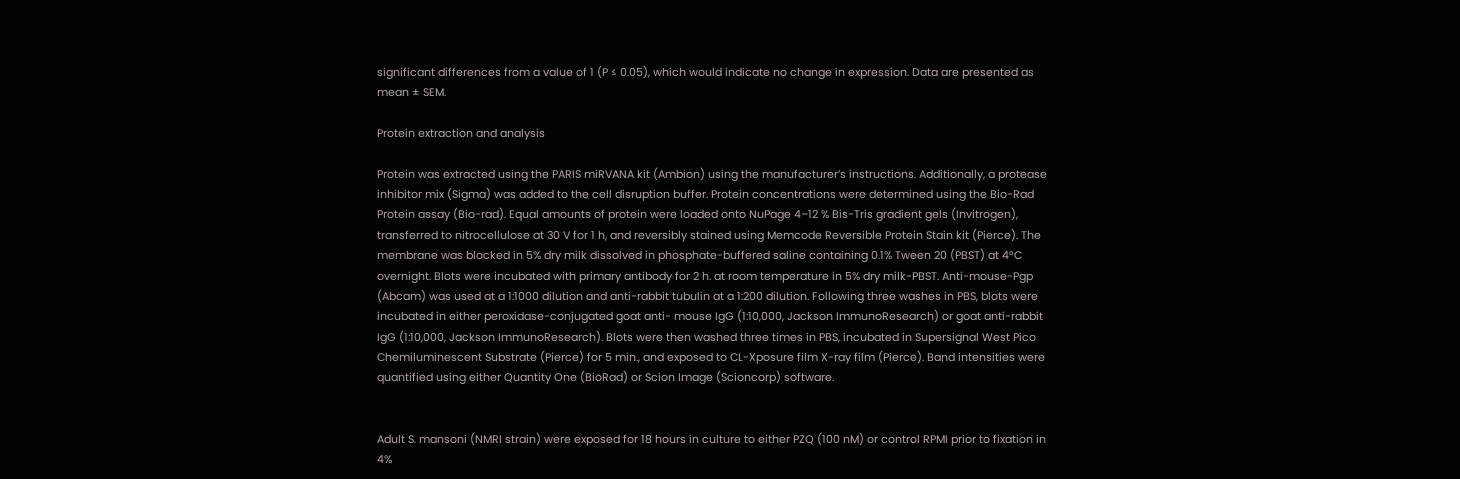significant differences from a value of 1 (P ≤ 0.05), which would indicate no change in expression. Data are presented as mean ± SEM.

Protein extraction and analysis

Protein was extracted using the PARIS miRVANA kit (Ambion) using the manufacturer’s instructions. Additionally, a protease inhibitor mix (Sigma) was added to the cell disruption buffer. Protein concentrations were determined using the Bio-Rad Protein assay (Bio-rad). Equal amounts of protein were loaded onto NuPage 4–12 % Bis-Tris gradient gels (Invitrogen), transferred to nitrocellulose at 30 V for 1 h, and reversibly stained using Memcode Reversible Protein Stain kit (Pierce). The membrane was blocked in 5% dry milk dissolved in phosphate-buffered saline containing 0.1% Tween 20 (PBST) at 4°C overnight. Blots were incubated with primary antibody for 2 h. at room temperature in 5% dry milk-PBST. Anti-mouse-Pgp (Abcam) was used at a 1:1000 dilution and anti-rabbit tubulin at a 1:200 dilution. Following three washes in PBS, blots were incubated in either peroxidase-conjugated goat anti- mouse IgG (1:10,000, Jackson ImmunoResearch) or goat anti-rabbit IgG (1:10,000, Jackson ImmunoResearch). Blots were then washed three times in PBS, incubated in Supersignal West Pico Chemiluminescent Substrate (Pierce) for 5 min., and exposed to CL-Xposure film X-ray film (Pierce). Band intensities were quantified using either Quantity One (BioRad) or Scion Image (Scioncorp) software.


Adult S. mansoni (NMRI strain) were exposed for 18 hours in culture to either PZQ (100 nM) or control RPMI prior to fixation in 4%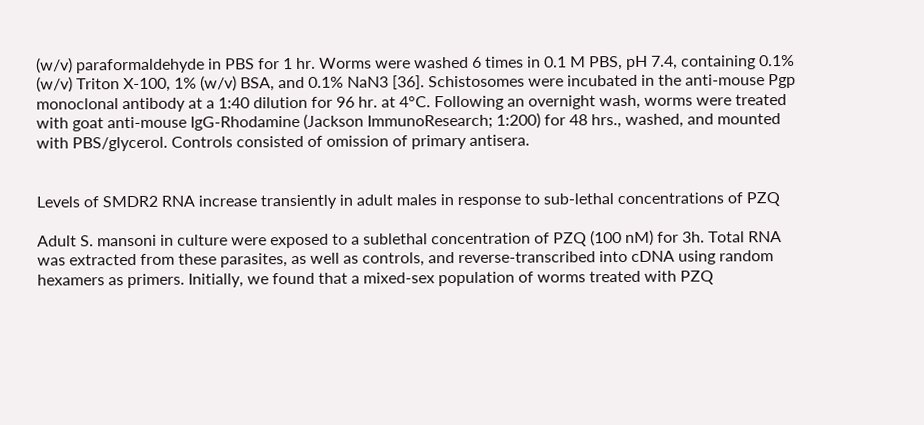(w/v) paraformaldehyde in PBS for 1 hr. Worms were washed 6 times in 0.1 M PBS, pH 7.4, containing 0.1% (w/v) Triton X-100, 1% (w/v) BSA, and 0.1% NaN3 [36]. Schistosomes were incubated in the anti-mouse Pgp monoclonal antibody at a 1:40 dilution for 96 hr. at 4°C. Following an overnight wash, worms were treated with goat anti-mouse IgG-Rhodamine (Jackson ImmunoResearch; 1:200) for 48 hrs., washed, and mounted with PBS/glycerol. Controls consisted of omission of primary antisera.


Levels of SMDR2 RNA increase transiently in adult males in response to sub-lethal concentrations of PZQ

Adult S. mansoni in culture were exposed to a sublethal concentration of PZQ (100 nM) for 3h. Total RNA was extracted from these parasites, as well as controls, and reverse-transcribed into cDNA using random hexamers as primers. Initially, we found that a mixed-sex population of worms treated with PZQ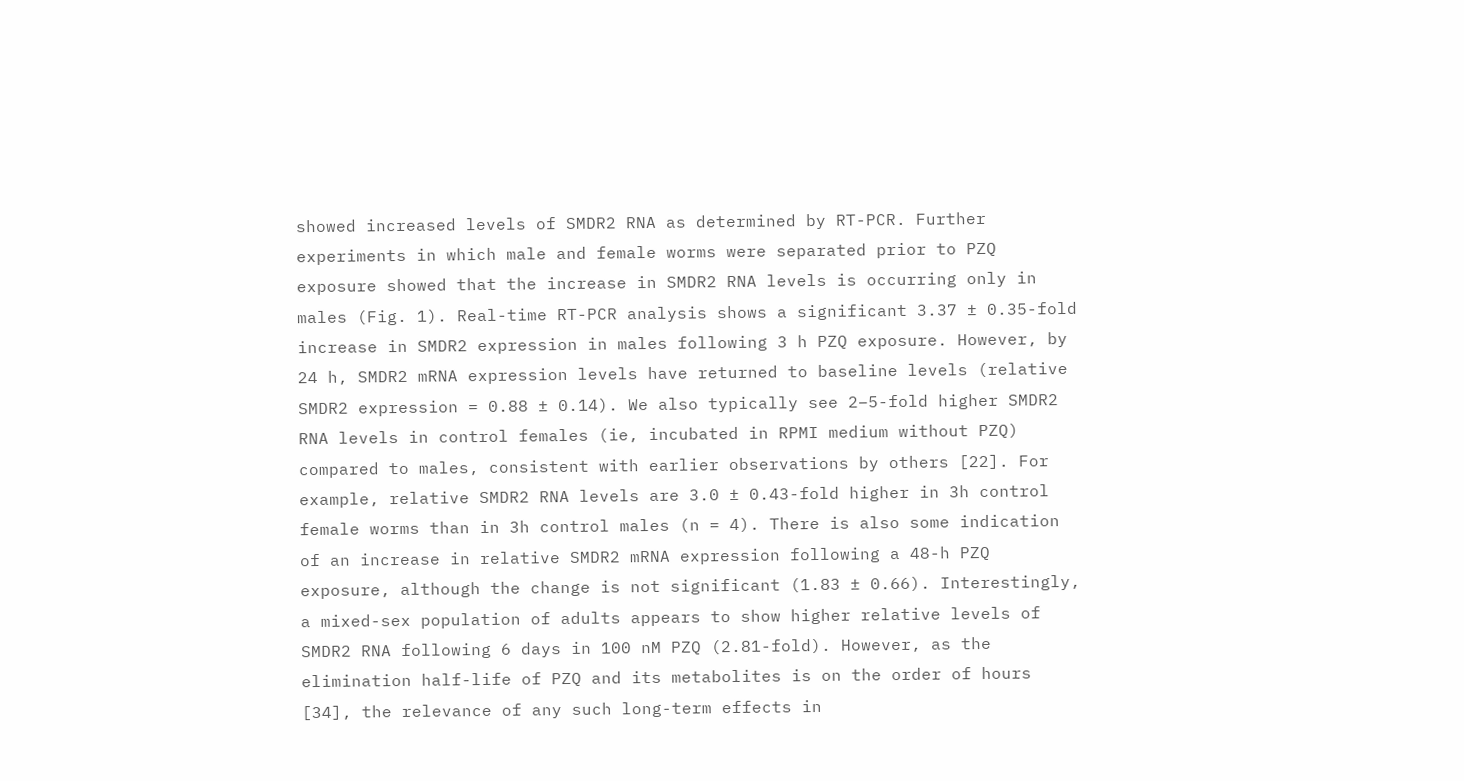showed increased levels of SMDR2 RNA as determined by RT-PCR. Further experiments in which male and female worms were separated prior to PZQ exposure showed that the increase in SMDR2 RNA levels is occurring only in males (Fig. 1). Real-time RT-PCR analysis shows a significant 3.37 ± 0.35-fold increase in SMDR2 expression in males following 3 h PZQ exposure. However, by 24 h, SMDR2 mRNA expression levels have returned to baseline levels (relative SMDR2 expression = 0.88 ± 0.14). We also typically see 2–5-fold higher SMDR2 RNA levels in control females (ie, incubated in RPMI medium without PZQ) compared to males, consistent with earlier observations by others [22]. For example, relative SMDR2 RNA levels are 3.0 ± 0.43-fold higher in 3h control female worms than in 3h control males (n = 4). There is also some indication of an increase in relative SMDR2 mRNA expression following a 48-h PZQ exposure, although the change is not significant (1.83 ± 0.66). Interestingly, a mixed-sex population of adults appears to show higher relative levels of SMDR2 RNA following 6 days in 100 nM PZQ (2.81-fold). However, as the elimination half-life of PZQ and its metabolites is on the order of hours [34], the relevance of any such long-term effects in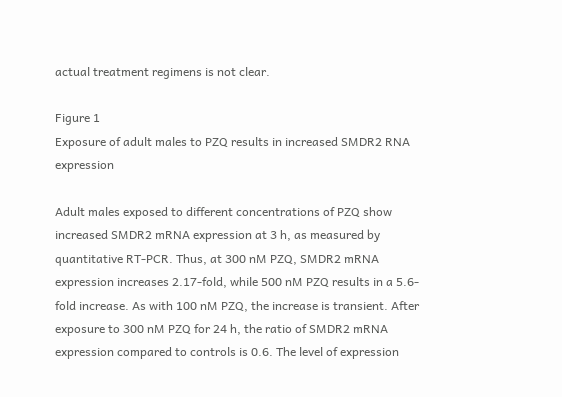actual treatment regimens is not clear.

Figure 1
Exposure of adult males to PZQ results in increased SMDR2 RNA expression

Adult males exposed to different concentrations of PZQ show increased SMDR2 mRNA expression at 3 h, as measured by quantitative RT-PCR. Thus, at 300 nM PZQ, SMDR2 mRNA expression increases 2.17-fold, while 500 nM PZQ results in a 5.6-fold increase. As with 100 nM PZQ, the increase is transient. After exposure to 300 nM PZQ for 24 h, the ratio of SMDR2 mRNA expression compared to controls is 0.6. The level of expression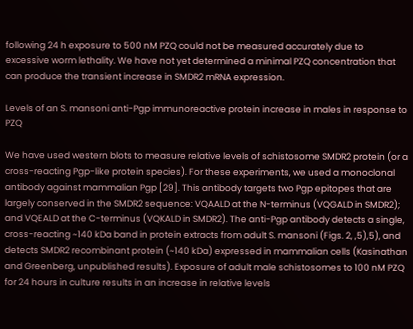following 24 h exposure to 500 nM PZQ could not be measured accurately due to excessive worm lethality. We have not yet determined a minimal PZQ concentration that can produce the transient increase in SMDR2 mRNA expression.

Levels of an S. mansoni anti-Pgp immunoreactive protein increase in males in response to PZQ

We have used western blots to measure relative levels of schistosome SMDR2 protein (or a cross-reacting Pgp-like protein species). For these experiments, we used a monoclonal antibody against mammalian Pgp [29]. This antibody targets two Pgp epitopes that are largely conserved in the SMDR2 sequence: VQAALD at the N-terminus (VQGALD in SMDR2); and VQEALD at the C-terminus (VQKALD in SMDR2). The anti-Pgp antibody detects a single, cross-reacting ~140 kDa band in protein extracts from adult S. mansoni (Figs. 2, ,5),5), and detects SMDR2 recombinant protein (~140 kDa) expressed in mammalian cells (Kasinathan and Greenberg, unpublished results). Exposure of adult male schistosomes to 100 nM PZQ for 24 hours in culture results in an increase in relative levels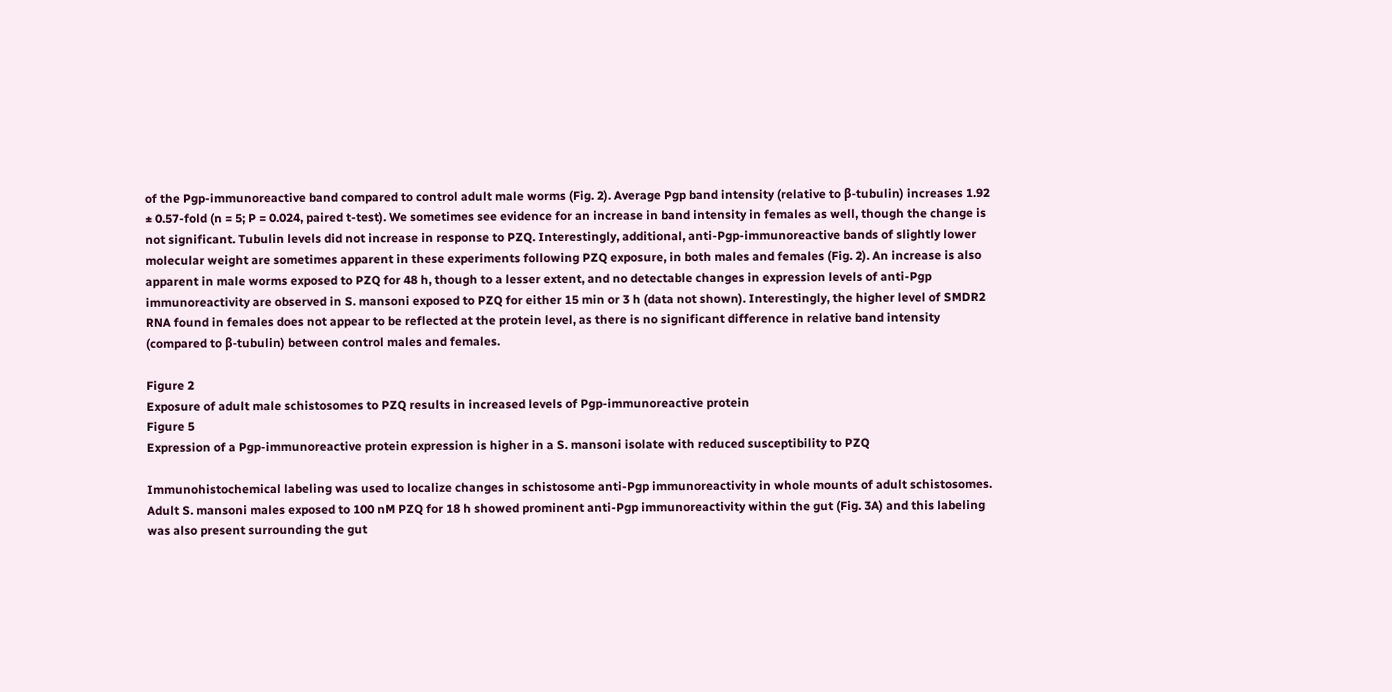of the Pgp-immunoreactive band compared to control adult male worms (Fig. 2). Average Pgp band intensity (relative to β-tubulin) increases 1.92 ± 0.57-fold (n = 5; P = 0.024, paired t-test). We sometimes see evidence for an increase in band intensity in females as well, though the change is not significant. Tubulin levels did not increase in response to PZQ. Interestingly, additional, anti-Pgp-immunoreactive bands of slightly lower molecular weight are sometimes apparent in these experiments following PZQ exposure, in both males and females (Fig. 2). An increase is also apparent in male worms exposed to PZQ for 48 h, though to a lesser extent, and no detectable changes in expression levels of anti-Pgp immunoreactivity are observed in S. mansoni exposed to PZQ for either 15 min or 3 h (data not shown). Interestingly, the higher level of SMDR2 RNA found in females does not appear to be reflected at the protein level, as there is no significant difference in relative band intensity (compared to β-tubulin) between control males and females.

Figure 2
Exposure of adult male schistosomes to PZQ results in increased levels of Pgp-immunoreactive protein
Figure 5
Expression of a Pgp-immunoreactive protein expression is higher in a S. mansoni isolate with reduced susceptibility to PZQ

Immunohistochemical labeling was used to localize changes in schistosome anti-Pgp immunoreactivity in whole mounts of adult schistosomes. Adult S. mansoni males exposed to 100 nM PZQ for 18 h showed prominent anti-Pgp immunoreactivity within the gut (Fig. 3A) and this labeling was also present surrounding the gut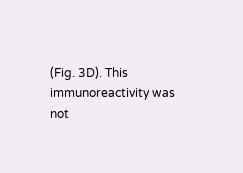(Fig. 3D). This immunoreactivity was not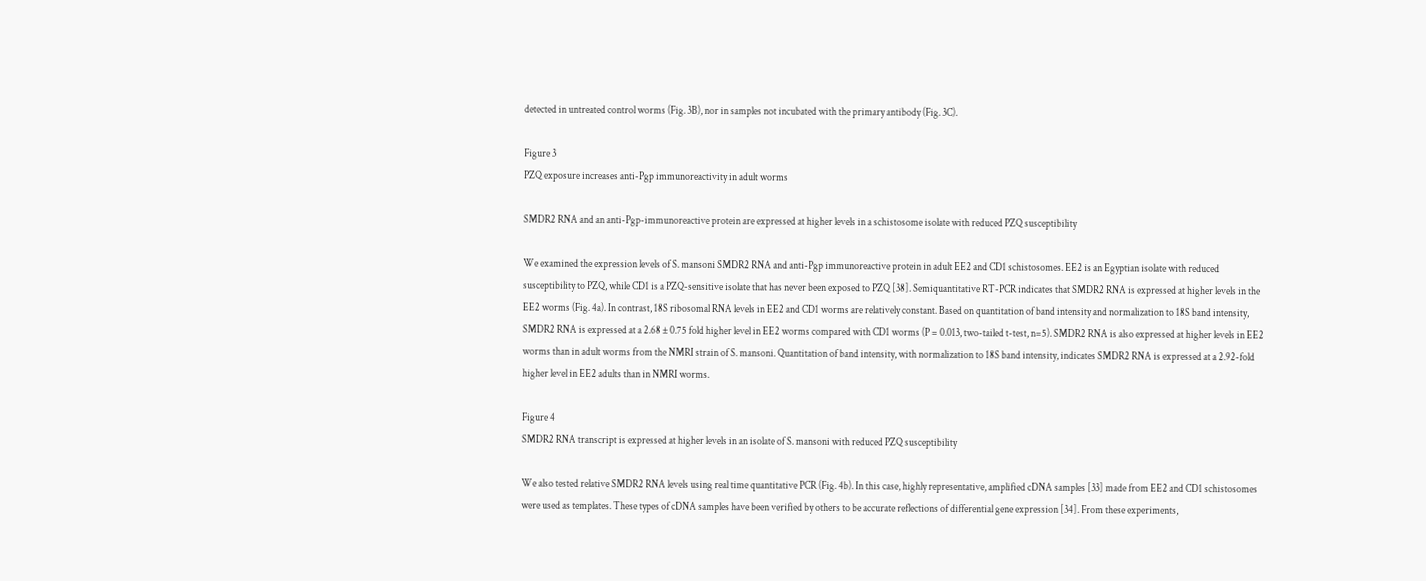detected in untreated control worms (Fig. 3B), nor in samples not incubated with the primary antibody (Fig. 3C).

Figure 3
PZQ exposure increases anti-Pgp immunoreactivity in adult worms

SMDR2 RNA and an anti-Pgp-immunoreactive protein are expressed at higher levels in a schistosome isolate with reduced PZQ susceptibility

We examined the expression levels of S. mansoni SMDR2 RNA and anti-Pgp immunoreactive protein in adult EE2 and CD1 schistosomes. EE2 is an Egyptian isolate with reduced susceptibility to PZQ, while CD1 is a PZQ-sensitive isolate that has never been exposed to PZQ [38]. Semiquantitative RT-PCR indicates that SMDR2 RNA is expressed at higher levels in the EE2 worms (Fig. 4a). In contrast, 18S ribosomal RNA levels in EE2 and CD1 worms are relatively constant. Based on quantitation of band intensity and normalization to 18S band intensity, SMDR2 RNA is expressed at a 2.68 ± 0.75 fold higher level in EE2 worms compared with CD1 worms (P = 0.013, two-tailed t-test, n=5). SMDR2 RNA is also expressed at higher levels in EE2 worms than in adult worms from the NMRI strain of S. mansoni. Quantitation of band intensity, with normalization to 18S band intensity, indicates SMDR2 RNA is expressed at a 2.92-fold higher level in EE2 adults than in NMRI worms.

Figure 4
SMDR2 RNA transcript is expressed at higher levels in an isolate of S. mansoni with reduced PZQ susceptibility

We also tested relative SMDR2 RNA levels using real time quantitative PCR (Fig. 4b). In this case, highly representative, amplified cDNA samples [33] made from EE2 and CD1 schistosomes were used as templates. These types of cDNA samples have been verified by others to be accurate reflections of differential gene expression [34]. From these experiments,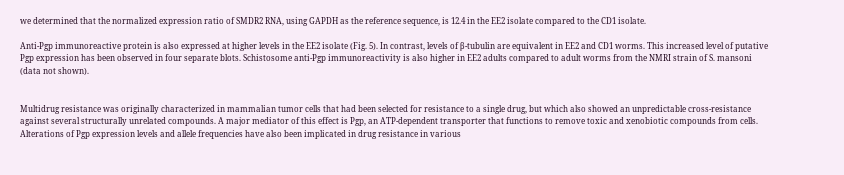we determined that the normalized expression ratio of SMDR2 RNA, using GAPDH as the reference sequence, is 12.4 in the EE2 isolate compared to the CD1 isolate.

Anti-Pgp immunoreactive protein is also expressed at higher levels in the EE2 isolate (Fig. 5). In contrast, levels of β-tubulin are equivalent in EE2 and CD1 worms. This increased level of putative Pgp expression has been observed in four separate blots. Schistosome anti-Pgp immunoreactivity is also higher in EE2 adults compared to adult worms from the NMRI strain of S. mansoni (data not shown).


Multidrug resistance was originally characterized in mammalian tumor cells that had been selected for resistance to a single drug, but which also showed an unpredictable cross-resistance against several structurally unrelated compounds. A major mediator of this effect is Pgp, an ATP-dependent transporter that functions to remove toxic and xenobiotic compounds from cells. Alterations of Pgp expression levels and allele frequencies have also been implicated in drug resistance in various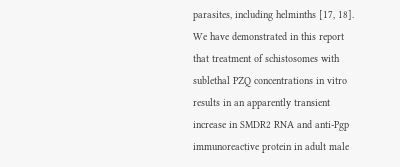parasites, including helminths [17, 18]. We have demonstrated in this report that treatment of schistosomes with sublethal PZQ concentrations in vitro results in an apparently transient increase in SMDR2 RNA and anti-Pgp immunoreactive protein in adult male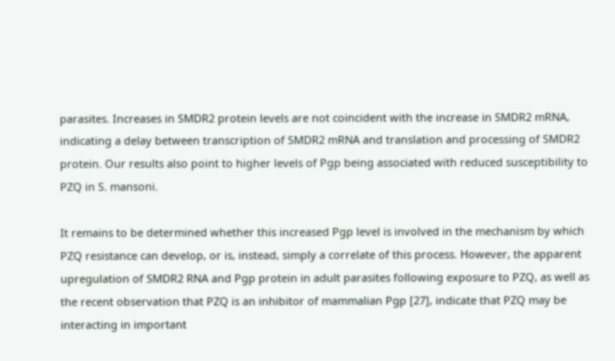parasites. Increases in SMDR2 protein levels are not coincident with the increase in SMDR2 mRNA, indicating a delay between transcription of SMDR2 mRNA and translation and processing of SMDR2 protein. Our results also point to higher levels of Pgp being associated with reduced susceptibility to PZQ in S. mansoni.

It remains to be determined whether this increased Pgp level is involved in the mechanism by which PZQ resistance can develop, or is, instead, simply a correlate of this process. However, the apparent upregulation of SMDR2 RNA and Pgp protein in adult parasites following exposure to PZQ, as well as the recent observation that PZQ is an inhibitor of mammalian Pgp [27], indicate that PZQ may be interacting in important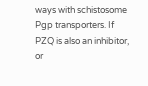ways with schistosome Pgp transporters. If PZQ is also an inhibitor, or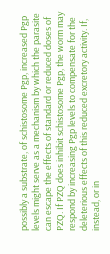possibly a substrate, of schistosome Pgp, increased Pgp levels might serve as a mechanism by which the parasite can escape the effects of standard or reduced doses of PZQ. If PZQ does inhibit schistosome Pgp, the worm may respond by increasing Pgp levels to compensate for the deleterious effects of this reduced excretory activity. If, instead, or in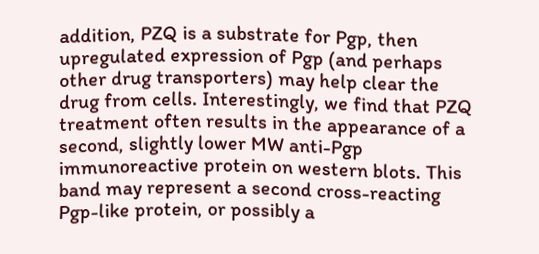addition, PZQ is a substrate for Pgp, then upregulated expression of Pgp (and perhaps other drug transporters) may help clear the drug from cells. Interestingly, we find that PZQ treatment often results in the appearance of a second, slightly lower MW anti-Pgp immunoreactive protein on western blots. This band may represent a second cross-reacting Pgp-like protein, or possibly a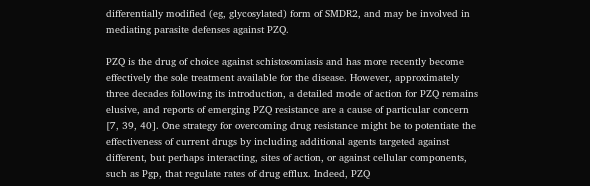differentially modified (eg, glycosylated) form of SMDR2, and may be involved in mediating parasite defenses against PZQ.

PZQ is the drug of choice against schistosomiasis and has more recently become effectively the sole treatment available for the disease. However, approximately three decades following its introduction, a detailed mode of action for PZQ remains elusive, and reports of emerging PZQ resistance are a cause of particular concern [7, 39, 40]. One strategy for overcoming drug resistance might be to potentiate the effectiveness of current drugs by including additional agents targeted against different, but perhaps interacting, sites of action, or against cellular components, such as Pgp, that regulate rates of drug efflux. Indeed, PZQ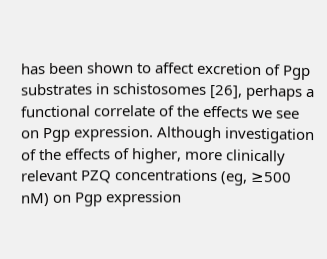has been shown to affect excretion of Pgp substrates in schistosomes [26], perhaps a functional correlate of the effects we see on Pgp expression. Although investigation of the effects of higher, more clinically relevant PZQ concentrations (eg, ≥500 nM) on Pgp expression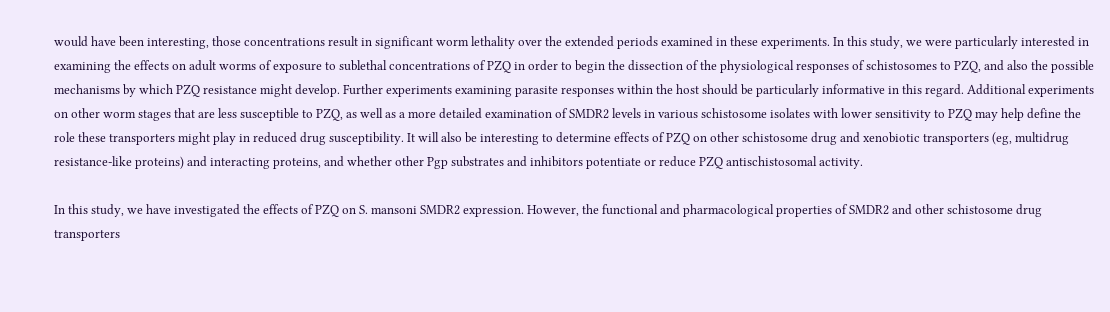would have been interesting, those concentrations result in significant worm lethality over the extended periods examined in these experiments. In this study, we were particularly interested in examining the effects on adult worms of exposure to sublethal concentrations of PZQ in order to begin the dissection of the physiological responses of schistosomes to PZQ, and also the possible mechanisms by which PZQ resistance might develop. Further experiments examining parasite responses within the host should be particularly informative in this regard. Additional experiments on other worm stages that are less susceptible to PZQ, as well as a more detailed examination of SMDR2 levels in various schistosome isolates with lower sensitivity to PZQ may help define the role these transporters might play in reduced drug susceptibility. It will also be interesting to determine effects of PZQ on other schistosome drug and xenobiotic transporters (eg, multidrug resistance-like proteins) and interacting proteins, and whether other Pgp substrates and inhibitors potentiate or reduce PZQ antischistosomal activity.

In this study, we have investigated the effects of PZQ on S. mansoni SMDR2 expression. However, the functional and pharmacological properties of SMDR2 and other schistosome drug transporters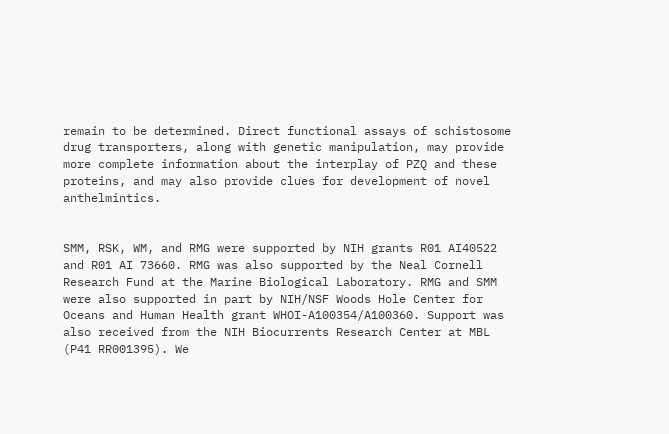remain to be determined. Direct functional assays of schistosome drug transporters, along with genetic manipulation, may provide more complete information about the interplay of PZQ and these proteins, and may also provide clues for development of novel anthelmintics.


SMM, RSK, WM, and RMG were supported by NIH grants R01 AI40522 and R01 AI 73660. RMG was also supported by the Neal Cornell Research Fund at the Marine Biological Laboratory. RMG and SMM were also supported in part by NIH/NSF Woods Hole Center for Oceans and Human Health grant WHOI-A100354/A100360. Support was also received from the NIH Biocurrents Research Center at MBL (P41 RR001395). We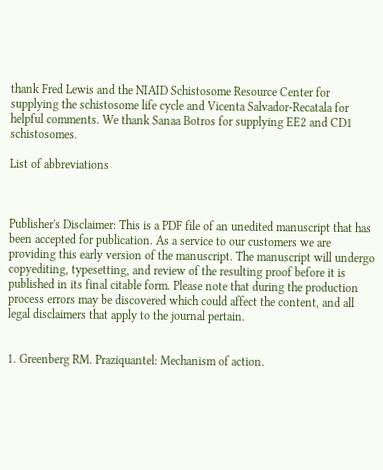thank Fred Lewis and the NIAID Schistosome Resource Center for supplying the schistosome life cycle and Vicenta Salvador-Recatala for helpful comments. We thank Sanaa Botros for supplying EE2 and CD1 schistosomes.

List of abbreviations



Publisher's Disclaimer: This is a PDF file of an unedited manuscript that has been accepted for publication. As a service to our customers we are providing this early version of the manuscript. The manuscript will undergo copyediting, typesetting, and review of the resulting proof before it is published in its final citable form. Please note that during the production process errors may be discovered which could affect the content, and all legal disclaimers that apply to the journal pertain.


1. Greenberg RM. Praziquantel: Mechanism of action.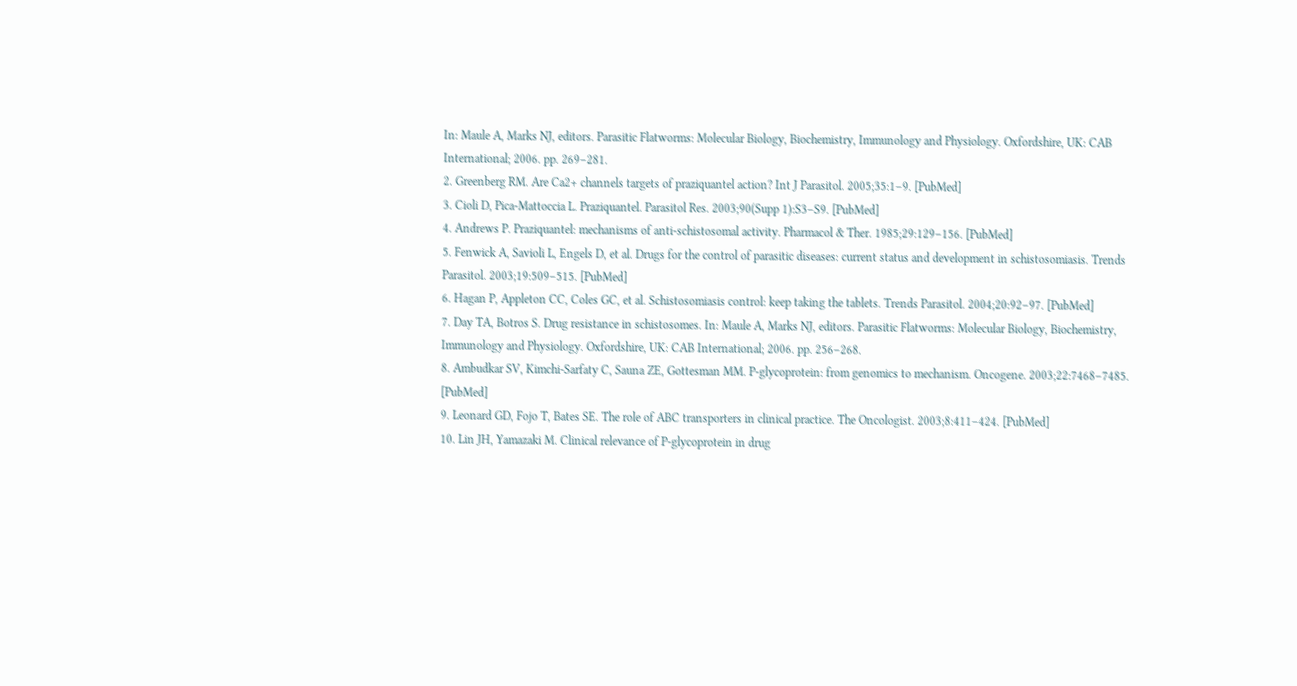In: Maule A, Marks NJ, editors. Parasitic Flatworms: Molecular Biology, Biochemistry, Immunology and Physiology. Oxfordshire, UK: CAB International; 2006. pp. 269–281.
2. Greenberg RM. Are Ca2+ channels targets of praziquantel action? Int J Parasitol. 2005;35:1–9. [PubMed]
3. Cioli D, Pica-Mattoccia L. Praziquantel. Parasitol Res. 2003;90(Supp 1):S3–S9. [PubMed]
4. Andrews P. Praziquantel: mechanisms of anti-schistosomal activity. Pharmacol & Ther. 1985;29:129–156. [PubMed]
5. Fenwick A, Savioli L, Engels D, et al. Drugs for the control of parasitic diseases: current status and development in schistosomiasis. Trends Parasitol. 2003;19:509–515. [PubMed]
6. Hagan P, Appleton CC, Coles GC, et al. Schistosomiasis control: keep taking the tablets. Trends Parasitol. 2004;20:92–97. [PubMed]
7. Day TA, Botros S. Drug resistance in schistosomes. In: Maule A, Marks NJ, editors. Parasitic Flatworms: Molecular Biology, Biochemistry, Immunology and Physiology. Oxfordshire, UK: CAB International; 2006. pp. 256–268.
8. Ambudkar SV, Kimchi-Sarfaty C, Sauna ZE, Gottesman MM. P-glycoprotein: from genomics to mechanism. Oncogene. 2003;22:7468–7485. [PubMed]
9. Leonard GD, Fojo T, Bates SE. The role of ABC transporters in clinical practice. The Oncologist. 2003;8:411–424. [PubMed]
10. Lin JH, Yamazaki M. Clinical relevance of P-glycoprotein in drug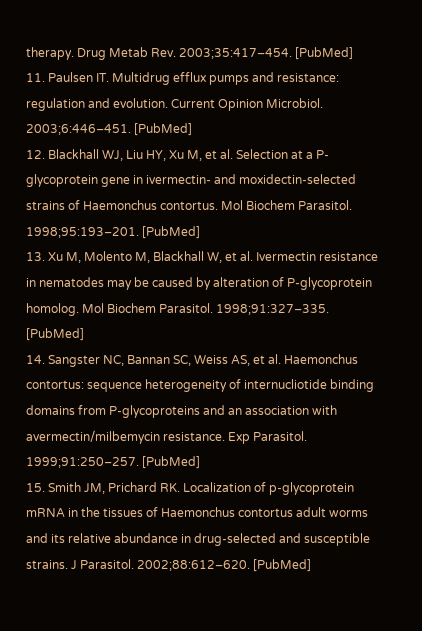therapy. Drug Metab Rev. 2003;35:417–454. [PubMed]
11. Paulsen IT. Multidrug efflux pumps and resistance: regulation and evolution. Current Opinion Microbiol. 2003;6:446–451. [PubMed]
12. Blackhall WJ, Liu HY, Xu M, et al. Selection at a P-glycoprotein gene in ivermectin- and moxidectin-selected strains of Haemonchus contortus. Mol Biochem Parasitol. 1998;95:193–201. [PubMed]
13. Xu M, Molento M, Blackhall W, et al. Ivermectin resistance in nematodes may be caused by alteration of P-glycoprotein homolog. Mol Biochem Parasitol. 1998;91:327–335. [PubMed]
14. Sangster NC, Bannan SC, Weiss AS, et al. Haemonchus contortus: sequence heterogeneity of internucliotide binding domains from P-glycoproteins and an association with avermectin/milbemycin resistance. Exp Parasitol. 1999;91:250–257. [PubMed]
15. Smith JM, Prichard RK. Localization of p-glycoprotein mRNA in the tissues of Haemonchus contortus adult worms and its relative abundance in drug-selected and susceptible strains. J Parasitol. 2002;88:612–620. [PubMed]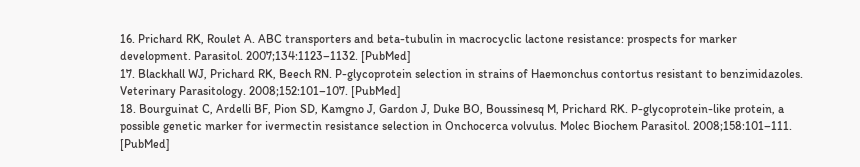16. Prichard RK, Roulet A. ABC transporters and beta-tubulin in macrocyclic lactone resistance: prospects for marker development. Parasitol. 2007;134:1123–1132. [PubMed]
17. Blackhall WJ, Prichard RK, Beech RN. P-glycoprotein selection in strains of Haemonchus contortus resistant to benzimidazoles. Veterinary Parasitology. 2008;152:101–107. [PubMed]
18. Bourguinat C, Ardelli BF, Pion SD, Kamgno J, Gardon J, Duke BO, Boussinesq M, Prichard RK. P-glycoprotein-like protein, a possible genetic marker for ivermectin resistance selection in Onchocerca volvulus. Molec Biochem Parasitol. 2008;158:101–111. [PubMed]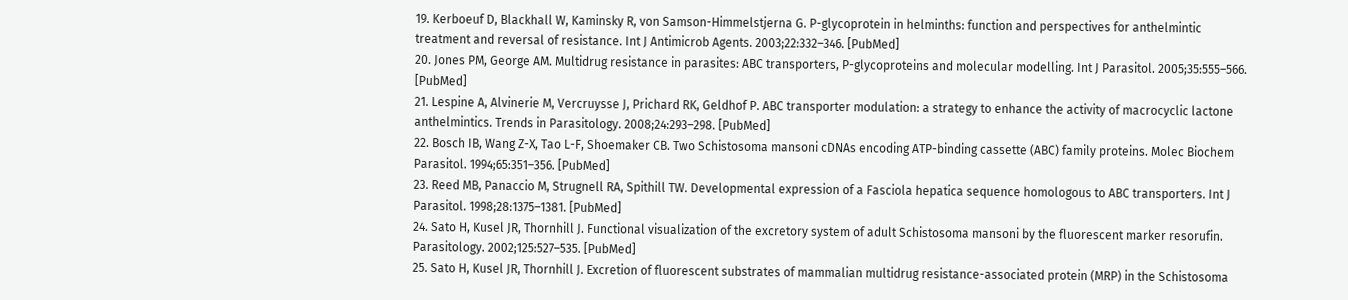19. Kerboeuf D, Blackhall W, Kaminsky R, von Samson-Himmelstjerna G. P-glycoprotein in helminths: function and perspectives for anthelmintic treatment and reversal of resistance. Int J Antimicrob Agents. 2003;22:332–346. [PubMed]
20. Jones PM, George AM. Multidrug resistance in parasites: ABC transporters, P-glycoproteins and molecular modelling. Int J Parasitol. 2005;35:555–566. [PubMed]
21. Lespine A, Alvinerie M, Vercruysse J, Prichard RK, Geldhof P. ABC transporter modulation: a strategy to enhance the activity of macrocyclic lactone anthelmintics. Trends in Parasitology. 2008;24:293–298. [PubMed]
22. Bosch IB, Wang Z-X, Tao L-F, Shoemaker CB. Two Schistosoma mansoni cDNAs encoding ATP-binding cassette (ABC) family proteins. Molec Biochem Parasitol. 1994;65:351–356. [PubMed]
23. Reed MB, Panaccio M, Strugnell RA, Spithill TW. Developmental expression of a Fasciola hepatica sequence homologous to ABC transporters. Int J Parasitol. 1998;28:1375–1381. [PubMed]
24. Sato H, Kusel JR, Thornhill J. Functional visualization of the excretory system of adult Schistosoma mansoni by the fluorescent marker resorufin. Parasitology. 2002;125:527–535. [PubMed]
25. Sato H, Kusel JR, Thornhill J. Excretion of fluorescent substrates of mammalian multidrug resistance-associated protein (MRP) in the Schistosoma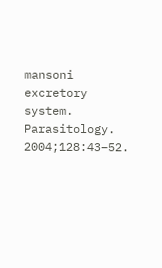mansoni excretory system. Parasitology. 2004;128:43–52.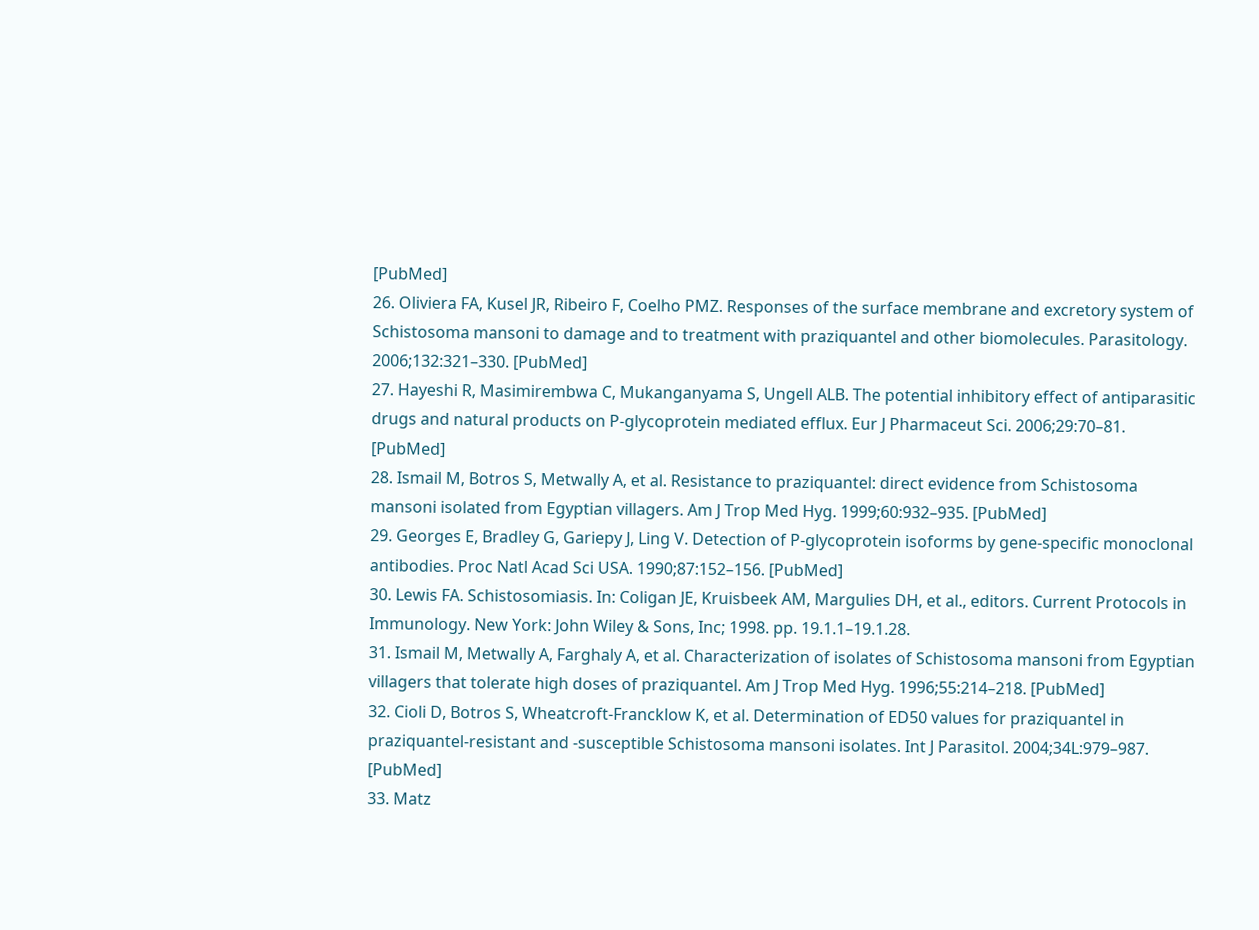[PubMed]
26. Oliviera FA, Kusel JR, Ribeiro F, Coelho PMZ. Responses of the surface membrane and excretory system of Schistosoma mansoni to damage and to treatment with praziquantel and other biomolecules. Parasitology. 2006;132:321–330. [PubMed]
27. Hayeshi R, Masimirembwa C, Mukanganyama S, Ungell ALB. The potential inhibitory effect of antiparasitic drugs and natural products on P-glycoprotein mediated efflux. Eur J Pharmaceut Sci. 2006;29:70–81. [PubMed]
28. Ismail M, Botros S, Metwally A, et al. Resistance to praziquantel: direct evidence from Schistosoma mansoni isolated from Egyptian villagers. Am J Trop Med Hyg. 1999;60:932–935. [PubMed]
29. Georges E, Bradley G, Gariepy J, Ling V. Detection of P-glycoprotein isoforms by gene-specific monoclonal antibodies. Proc Natl Acad Sci USA. 1990;87:152–156. [PubMed]
30. Lewis FA. Schistosomiasis. In: Coligan JE, Kruisbeek AM, Margulies DH, et al., editors. Current Protocols in Immunology. New York: John Wiley & Sons, Inc; 1998. pp. 19.1.1–19.1.28.
31. Ismail M, Metwally A, Farghaly A, et al. Characterization of isolates of Schistosoma mansoni from Egyptian villagers that tolerate high doses of praziquantel. Am J Trop Med Hyg. 1996;55:214–218. [PubMed]
32. Cioli D, Botros S, Wheatcroft-Francklow K, et al. Determination of ED50 values for praziquantel in praziquantel-resistant and -susceptible Schistosoma mansoni isolates. Int J Parasitol. 2004;34L:979–987. [PubMed]
33. Matz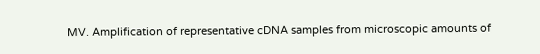MV. Amplification of representative cDNA samples from microscopic amounts of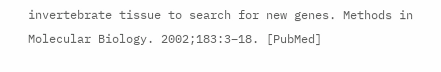invertebrate tissue to search for new genes. Methods in Molecular Biology. 2002;183:3–18. [PubMed]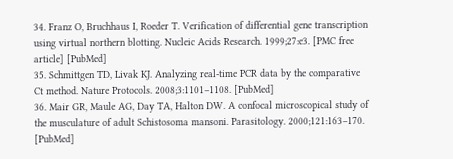34. Franz O, Bruchhaus I, Roeder T. Verification of differential gene transcription using virtual northern blotting. Nucleic Acids Research. 1999;27:e3. [PMC free article] [PubMed]
35. Schmittgen TD, Livak KJ. Analyzing real-time PCR data by the comparative Ct method. Nature Protocols. 2008;3:1101–1108. [PubMed]
36. Mair GR, Maule AG, Day TA, Halton DW. A confocal microscopical study of the musculature of adult Schistosoma mansoni. Parasitology. 2000;121:163–170. [PubMed]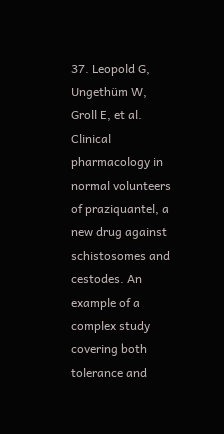37. Leopold G, Ungethüm W, Groll E, et al. Clinical pharmacology in normal volunteers of praziquantel, a new drug against schistosomes and cestodes. An example of a complex study covering both tolerance and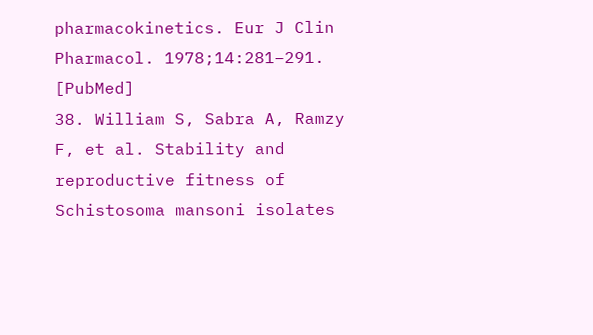pharmacokinetics. Eur J Clin Pharmacol. 1978;14:281–291. [PubMed]
38. William S, Sabra A, Ramzy F, et al. Stability and reproductive fitness of Schistosoma mansoni isolates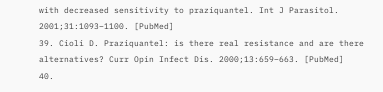with decreased sensitivity to praziquantel. Int J Parasitol. 2001;31:1093–1100. [PubMed]
39. Cioli D. Praziquantel: is there real resistance and are there alternatives? Curr Opin Infect Dis. 2000;13:659–663. [PubMed]
40.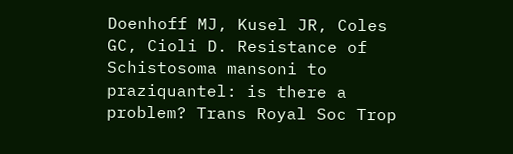Doenhoff MJ, Kusel JR, Coles GC, Cioli D. Resistance of Schistosoma mansoni to praziquantel: is there a problem? Trans Royal Soc Trop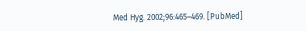Med Hyg. 2002;96:465–469. [PubMed]